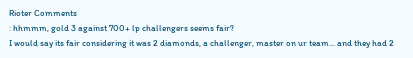Rioter Comments
: hhmmm, gold 3 against 700+ lp challengers seems fair?
I would say its fair considering it was 2 diamonds, a challenger, master on ur team... and they had 2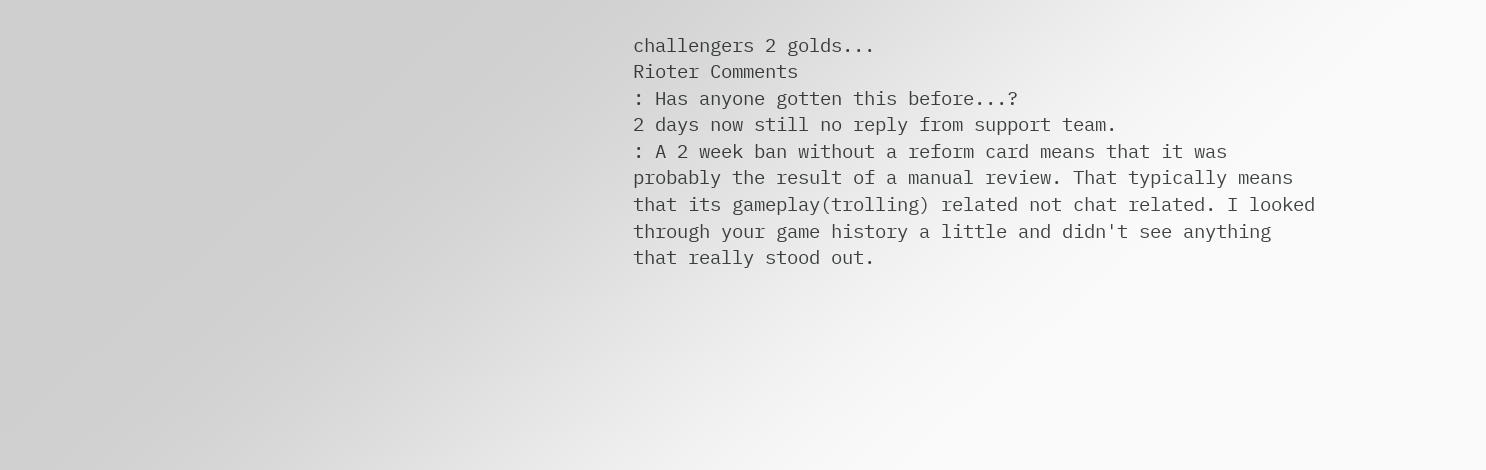challengers 2 golds...
Rioter Comments
: Has anyone gotten this before...?
2 days now still no reply from support team.
: A 2 week ban without a reform card means that it was probably the result of a manual review. That typically means that its gameplay(trolling) related not chat related. I looked through your game history a little and didn't see anything that really stood out.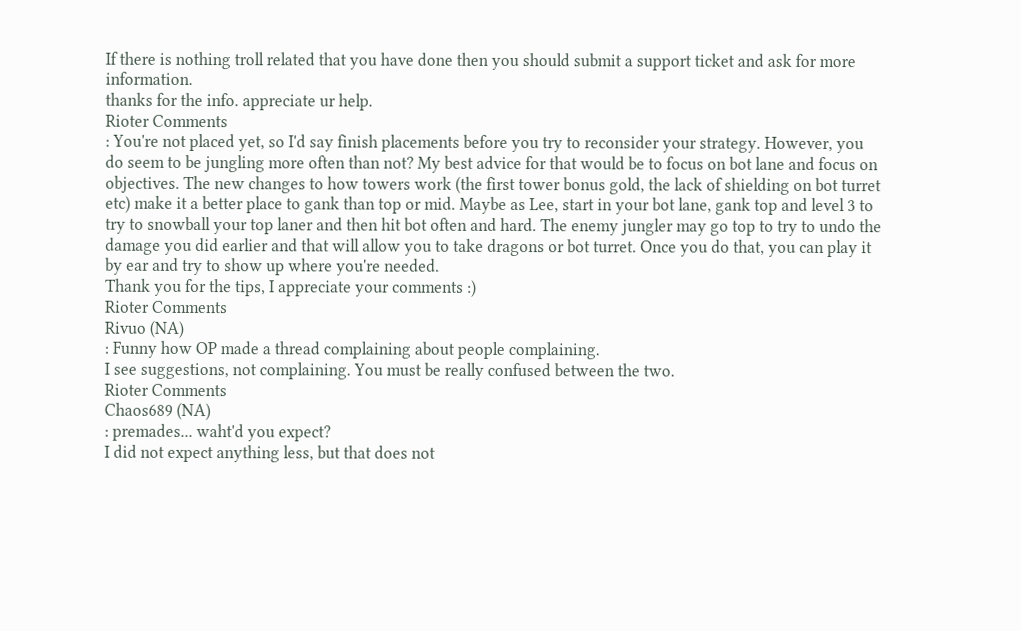If there is nothing troll related that you have done then you should submit a support ticket and ask for more information.
thanks for the info. appreciate ur help.
Rioter Comments
: You're not placed yet, so I'd say finish placements before you try to reconsider your strategy. However, you do seem to be jungling more often than not? My best advice for that would be to focus on bot lane and focus on objectives. The new changes to how towers work (the first tower bonus gold, the lack of shielding on bot turret etc) make it a better place to gank than top or mid. Maybe as Lee, start in your bot lane, gank top and level 3 to try to snowball your top laner and then hit bot often and hard. The enemy jungler may go top to try to undo the damage you did earlier and that will allow you to take dragons or bot turret. Once you do that, you can play it by ear and try to show up where you're needed.
Thank you for the tips, I appreciate your comments :)
Rioter Comments
Rivuo (NA)
: Funny how OP made a thread complaining about people complaining.
I see suggestions, not complaining. You must be really confused between the two.
Rioter Comments
Chaos689 (NA)
: premades... waht'd you expect?
I did not expect anything less, but that does not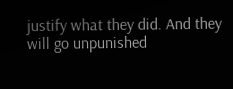justify what they did. And they will go unpunished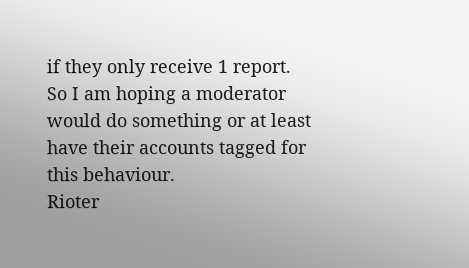if they only receive 1 report. So I am hoping a moderator would do something or at least have their accounts tagged for this behaviour.
Rioter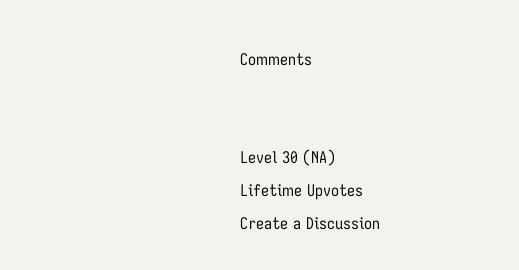Comments


Level 30 (NA)
Lifetime Upvotes
Create a Discussion